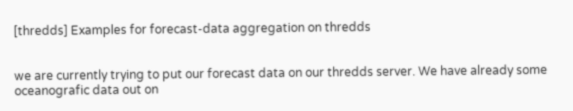[thredds] Examples for forecast-data aggregation on thredds


we are currently trying to put our forecast data on our thredds server. We have already some oceanografic data out on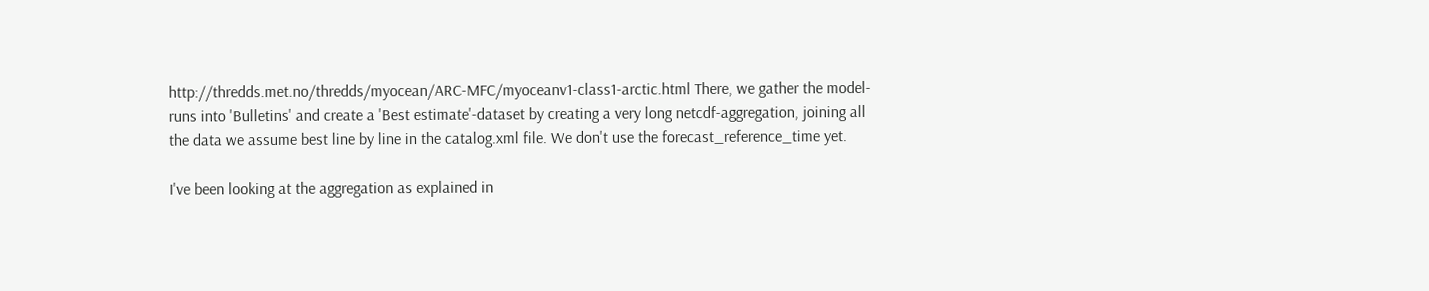http://thredds.met.no/thredds/myocean/ARC-MFC/myoceanv1-class1-arctic.html There, we gather the model-runs into 'Bulletins' and create a 'Best estimate'-dataset by creating a very long netcdf-aggregation, joining all the data we assume best line by line in the catalog.xml file. We don't use the forecast_reference_time yet.

I've been looking at the aggregation as explained in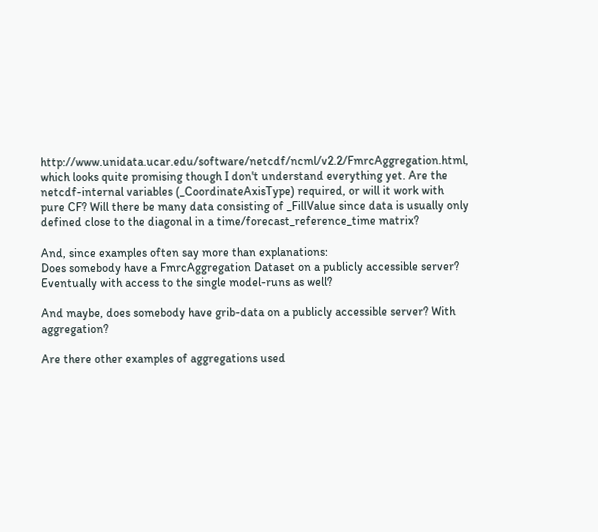http://www.unidata.ucar.edu/software/netcdf/ncml/v2.2/FmrcAggregation.html, which looks quite promising though I don't understand everything yet. Are the netcdf-internal variables (_CoordinateAxisType) required, or will it work with pure CF? Will there be many data consisting of _FillValue since data is usually only defined close to the diagonal in a time/forecast_reference_time matrix?

And, since examples often say more than explanations:
Does somebody have a FmrcAggregation Dataset on a publicly accessible server? Eventually with access to the single model-runs as well?

And maybe, does somebody have grib-data on a publicly accessible server? With aggregation?

Are there other examples of aggregations used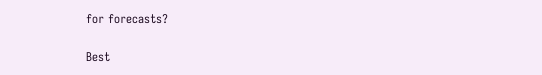for forecasts?

Best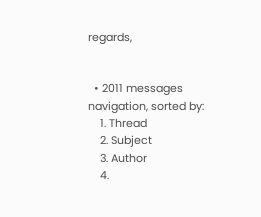regards,


  • 2011 messages navigation, sorted by:
    1. Thread
    2. Subject
    3. Author
    4.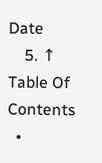Date
    5. ↑ Table Of Contents
  •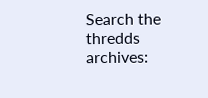Search the thredds archives: